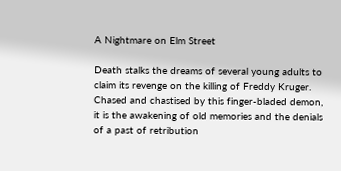A Nightmare on Elm Street

Death stalks the dreams of several young adults to claim its revenge on the killing of Freddy Kruger. Chased and chastised by this finger-bladed demon, it is the awakening of old memories and the denials of a past of retribution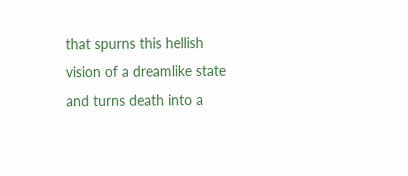that spurns this hellish vision of a dreamlike state and turns death into a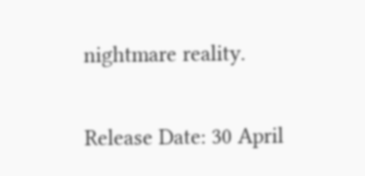nightmare reality.

Release Date: 30 April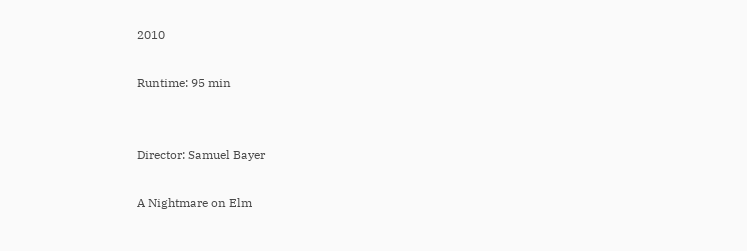2010

Runtime: 95 min


Director: Samuel Bayer

A Nightmare on Elm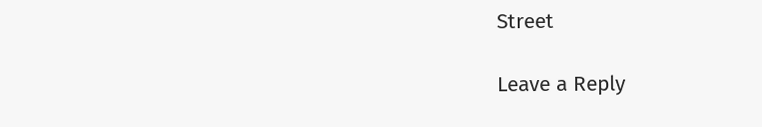Street

Leave a Reply